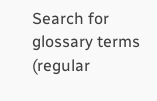Search for glossary terms (regular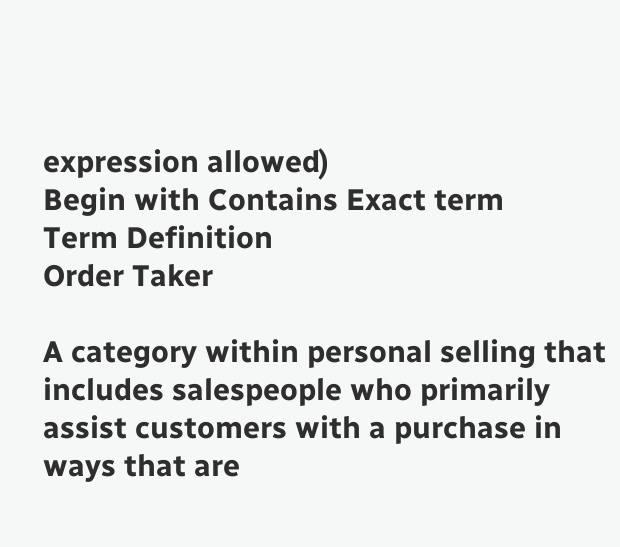expression allowed)
Begin with Contains Exact term
Term Definition
Order Taker

A category within personal selling that includes salespeople who primarily assist customers with a purchase in ways that are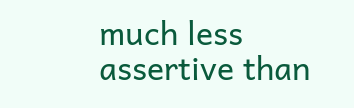much less assertive than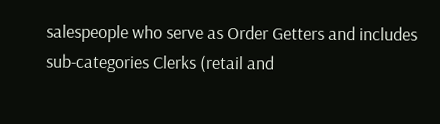salespeople who serve as Order Getters and includes sub-categories Clerks (retail and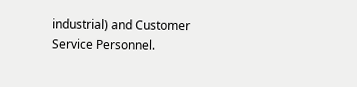industrial) and Customer Service Personnel.